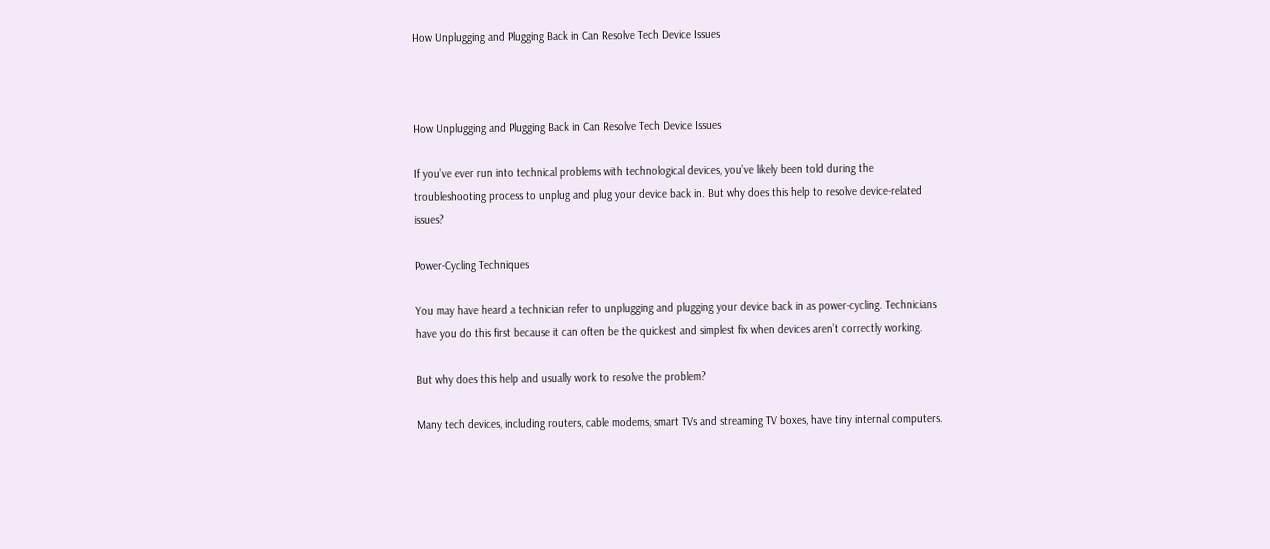How Unplugging and Plugging Back in Can Resolve Tech Device Issues



How Unplugging and Plugging Back in Can Resolve Tech Device Issues

If you’ve ever run into technical problems with technological devices, you’ve likely been told during the troubleshooting process to unplug and plug your device back in. But why does this help to resolve device-related issues?

Power-Cycling Techniques

You may have heard a technician refer to unplugging and plugging your device back in as power-cycling. Technicians have you do this first because it can often be the quickest and simplest fix when devices aren’t correctly working.

But why does this help and usually work to resolve the problem?

Many tech devices, including routers, cable modems, smart TVs and streaming TV boxes, have tiny internal computers.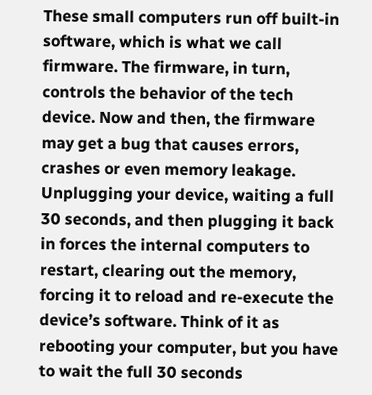These small computers run off built-in software, which is what we call firmware. The firmware, in turn, controls the behavior of the tech device. Now and then, the firmware may get a bug that causes errors, crashes or even memory leakage. Unplugging your device, waiting a full 30 seconds, and then plugging it back in forces the internal computers to restart, clearing out the memory, forcing it to reload and re-execute the device’s software. Think of it as rebooting your computer, but you have to wait the full 30 seconds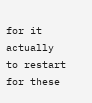for it actually to restart for these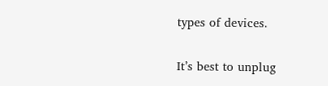types of devices.

It’s best to unplug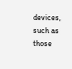devices, such as those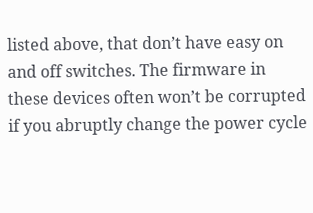listed above, that don’t have easy on and off switches. The firmware in these devices often won’t be corrupted if you abruptly change the power cycle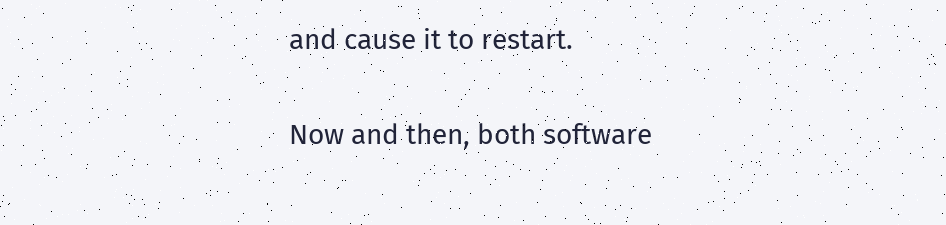and cause it to restart.

Now and then, both software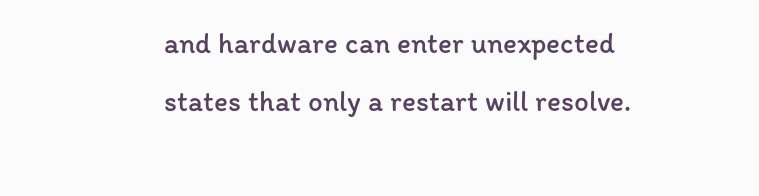and hardware can enter unexpected states that only a restart will resolve.